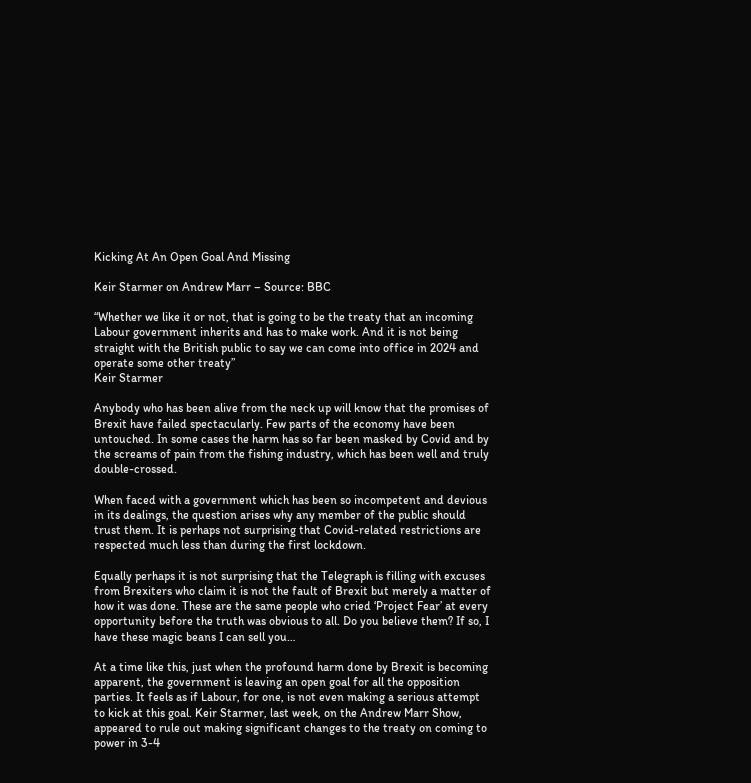Kicking At An Open Goal And Missing

Keir Starmer on Andrew Marr – Source: BBC

“Whether we like it or not, that is going to be the treaty that an incoming Labour government inherits and has to make work. And it is not being straight with the British public to say we can come into office in 2024 and operate some other treaty”
Keir Starmer

Anybody who has been alive from the neck up will know that the promises of Brexit have failed spectacularly. Few parts of the economy have been untouched. In some cases the harm has so far been masked by Covid and by the screams of pain from the fishing industry, which has been well and truly double-crossed.

When faced with a government which has been so incompetent and devious in its dealings, the question arises why any member of the public should trust them. It is perhaps not surprising that Covid-related restrictions are respected much less than during the first lockdown.

Equally perhaps it is not surprising that the Telegraph is filling with excuses from Brexiters who claim it is not the fault of Brexit but merely a matter of how it was done. These are the same people who cried ‘Project Fear’ at every opportunity before the truth was obvious to all. Do you believe them? If so, I have these magic beans I can sell you…

At a time like this, just when the profound harm done by Brexit is becoming apparent, the government is leaving an open goal for all the opposition parties. It feels as if Labour, for one, is not even making a serious attempt to kick at this goal. Keir Starmer, last week, on the Andrew Marr Show, appeared to rule out making significant changes to the treaty on coming to power in 3-4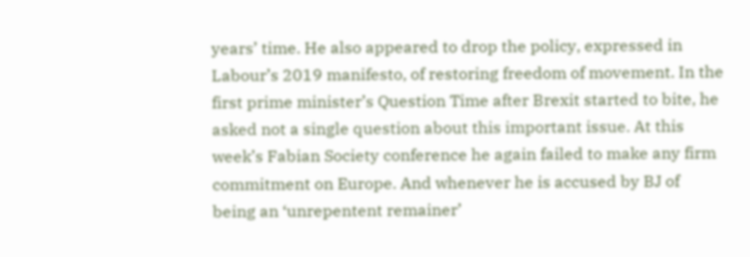years’ time. He also appeared to drop the policy, expressed in Labour’s 2019 manifesto, of restoring freedom of movement. In the first prime minister’s Question Time after Brexit started to bite, he asked not a single question about this important issue. At this week’s Fabian Society conference he again failed to make any firm commitment on Europe. And whenever he is accused by BJ of being an ‘unrepentent remainer’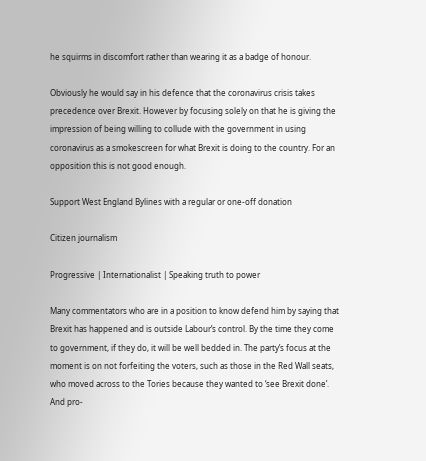he squirms in discomfort rather than wearing it as a badge of honour.

Obviously he would say in his defence that the coronavirus crisis takes precedence over Brexit. However by focusing solely on that he is giving the impression of being willing to collude with the government in using coronavirus as a smokescreen for what Brexit is doing to the country. For an opposition this is not good enough.

Support West England Bylines with a regular or one-off donation

Citizen journalism

Progressive | Internationalist | Speaking truth to power

Many commentators who are in a position to know defend him by saying that Brexit has happened and is outside Labour’s control. By the time they come to government, if they do, it will be well bedded in. The party’s focus at the moment is on not forfeiting the voters, such as those in the Red Wall seats, who moved across to the Tories because they wanted to ‘see Brexit done’. And pro-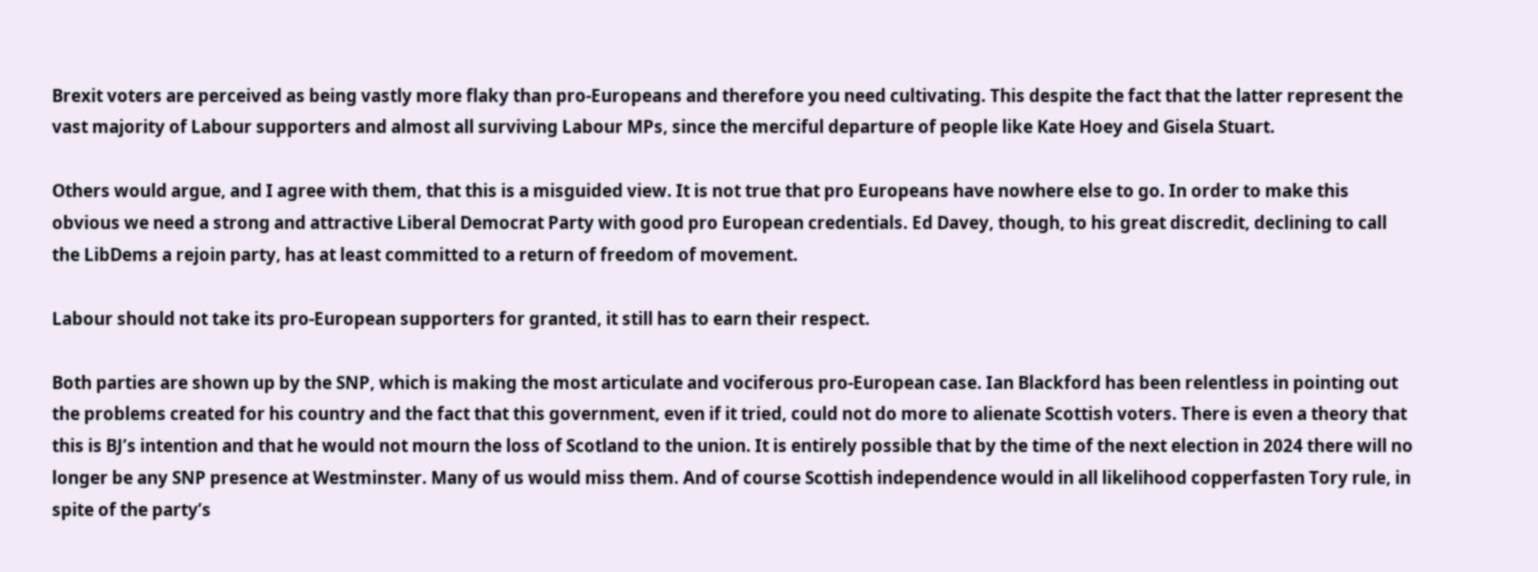Brexit voters are perceived as being vastly more flaky than pro-Europeans and therefore you need cultivating. This despite the fact that the latter represent the vast majority of Labour supporters and almost all surviving Labour MPs, since the merciful departure of people like Kate Hoey and Gisela Stuart.

Others would argue, and I agree with them, that this is a misguided view. It is not true that pro Europeans have nowhere else to go. In order to make this obvious we need a strong and attractive Liberal Democrat Party with good pro European credentials. Ed Davey, though, to his great discredit, declining to call the LibDems a rejoin party, has at least committed to a return of freedom of movement.

Labour should not take its pro-European supporters for granted, it still has to earn their respect.

Both parties are shown up by the SNP, which is making the most articulate and vociferous pro-European case. Ian Blackford has been relentless in pointing out the problems created for his country and the fact that this government, even if it tried, could not do more to alienate Scottish voters. There is even a theory that this is BJ’s intention and that he would not mourn the loss of Scotland to the union. It is entirely possible that by the time of the next election in 2024 there will no longer be any SNP presence at Westminster. Many of us would miss them. And of course Scottish independence would in all likelihood copperfasten Tory rule, in spite of the party’s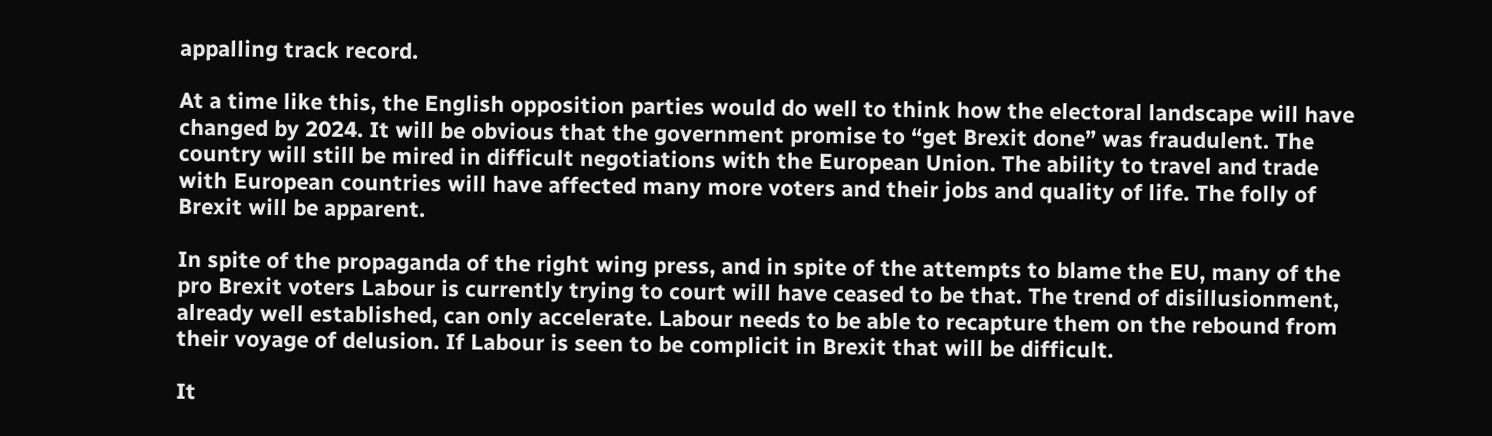appalling track record.

At a time like this, the English opposition parties would do well to think how the electoral landscape will have changed by 2024. It will be obvious that the government promise to “get Brexit done” was fraudulent. The country will still be mired in difficult negotiations with the European Union. The ability to travel and trade with European countries will have affected many more voters and their jobs and quality of life. The folly of Brexit will be apparent.

In spite of the propaganda of the right wing press, and in spite of the attempts to blame the EU, many of the pro Brexit voters Labour is currently trying to court will have ceased to be that. The trend of disillusionment, already well established, can only accelerate. Labour needs to be able to recapture them on the rebound from their voyage of delusion. If Labour is seen to be complicit in Brexit that will be difficult.

It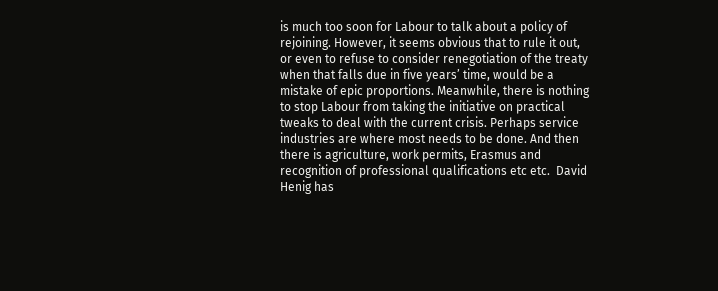is much too soon for Labour to talk about a policy of rejoining. However, it seems obvious that to rule it out, or even to refuse to consider renegotiation of the treaty when that falls due in five years’ time, would be a mistake of epic proportions. Meanwhile, there is nothing to stop Labour from taking the initiative on practical tweaks to deal with the current crisis. Perhaps service industries are where most needs to be done. And then there is agriculture, work permits, Erasmus and recognition of professional qualifications etc etc.  David Henig has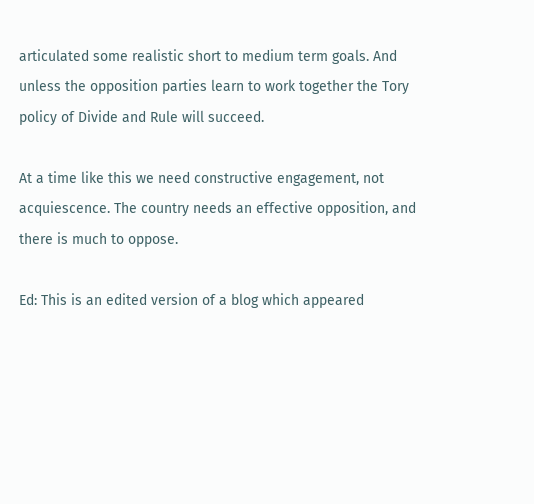articulated some realistic short to medium term goals. And unless the opposition parties learn to work together the Tory policy of Divide and Rule will succeed.

At a time like this we need constructive engagement, not acquiescence. The country needs an effective opposition, and there is much to oppose.

Ed: This is an edited version of a blog which appeared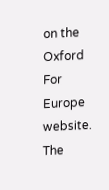on the Oxford For Europe website. The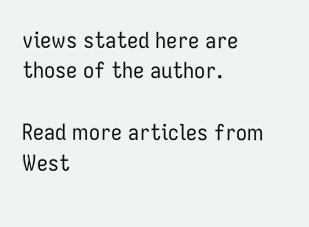views stated here are those of the author.

Read more articles from West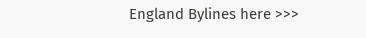England Bylines here >>>